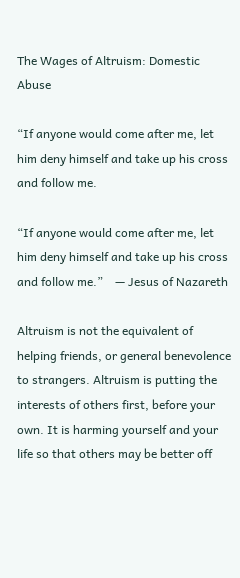The Wages of Altruism: Domestic Abuse

“If anyone would come after me, let him deny himself and take up his cross and follow me.

“If anyone would come after me, let him deny himself and take up his cross and follow me.”    — Jesus of Nazareth

Altruism is not the equivalent of helping friends, or general benevolence to strangers. Altruism is putting the interests of others first, before your own. It is harming yourself and your life so that others may be better off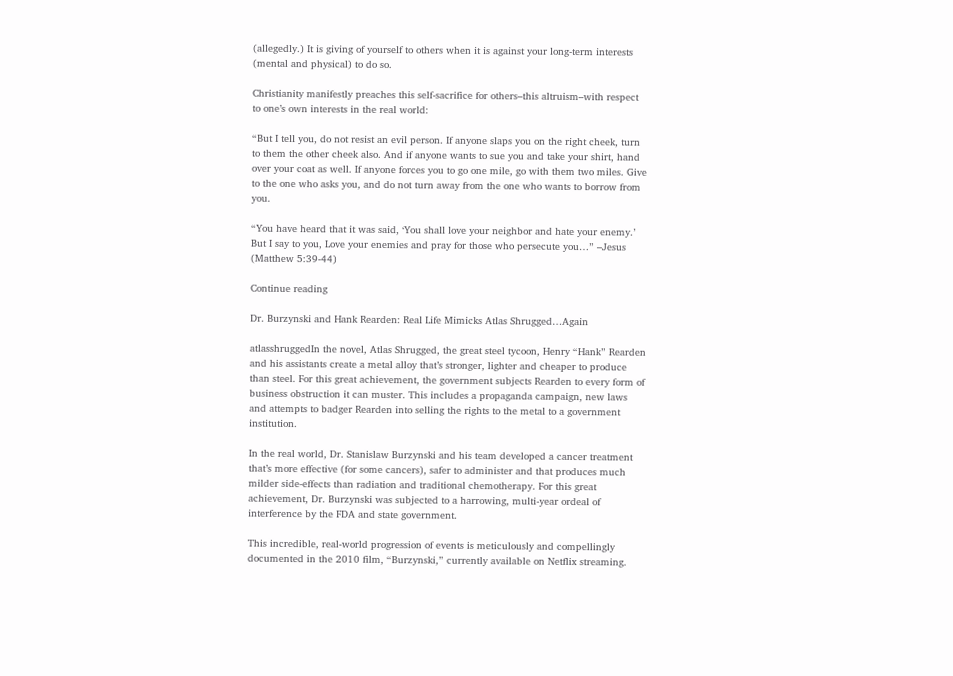(allegedly.) It is giving of yourself to others when it is against your long-term interests (mental and physical) to do so.

Christianity manifestly preaches this self-sacrifice for others–this altruism–with respect to one’s own interests in the real world:

“But I tell you, do not resist an evil person. If anyone slaps you on the right cheek, turn to them the other cheek also. And if anyone wants to sue you and take your shirt, hand over your coat as well. If anyone forces you to go one mile, go with them two miles. Give to the one who asks you, and do not turn away from the one who wants to borrow from you.

“You have heard that it was said, ‘You shall love your neighbor and hate your enemy.’ But I say to you, Love your enemies and pray for those who persecute you…” –Jesus (Matthew 5:39-44)

Continue reading

Dr. Burzynski and Hank Rearden: Real Life Mimicks Atlas Shrugged…Again

atlasshruggedIn the novel, Atlas Shrugged, the great steel tycoon, Henry “Hank” Rearden and his assistants create a metal alloy that’s stronger, lighter and cheaper to produce than steel. For this great achievement, the government subjects Rearden to every form of business obstruction it can muster. This includes a propaganda campaign, new laws and attempts to badger Rearden into selling the rights to the metal to a government institution.

In the real world, Dr. Stanislaw Burzynski and his team developed a cancer treatment that’s more effective (for some cancers), safer to administer and that produces much milder side-effects than radiation and traditional chemotherapy. For this great achievement, Dr. Burzynski was subjected to a harrowing, multi-year ordeal of interference by the FDA and state government.

This incredible, real-world progression of events is meticulously and compellingly documented in the 2010 film, “Burzynski,” currently available on Netflix streaming.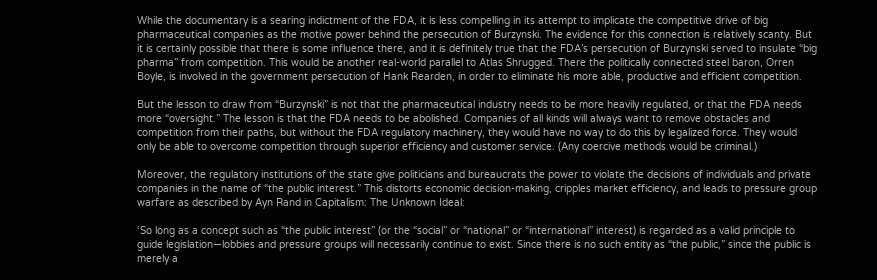While the documentary is a searing indictment of the FDA, it is less compelling in its attempt to implicate the competitive drive of big pharmaceutical companies as the motive power behind the persecution of Burzynski. The evidence for this connection is relatively scanty. But it is certainly possible that there is some influence there, and it is definitely true that the FDA’s persecution of Burzynski served to insulate “big pharma” from competition. This would be another real-world parallel to Atlas Shrugged. There the politically connected steel baron, Orren Boyle, is involved in the government persecution of Hank Rearden, in order to eliminate his more able, productive and efficient competition.

But the lesson to draw from “Burzynski” is not that the pharmaceutical industry needs to be more heavily regulated, or that the FDA needs more “oversight.” The lesson is that the FDA needs to be abolished. Companies of all kinds will always want to remove obstacles and competition from their paths, but without the FDA regulatory machinery, they would have no way to do this by legalized force. They would only be able to overcome competition through superior efficiency and customer service. (Any coercive methods would be criminal.)

Moreover, the regulatory institutions of the state give politicians and bureaucrats the power to violate the decisions of individuals and private companies in the name of “the public interest.” This distorts economic decision-making, cripples market efficiency, and leads to pressure group warfare as described by Ayn Rand in Capitalism: The Unknown Ideal:

‘So long as a concept such as “the public interest” (or the “social” or “national” or “international” interest) is regarded as a valid principle to guide legislation—lobbies and pressure groups will necessarily continue to exist. Since there is no such entity as “the public,” since the public is merely a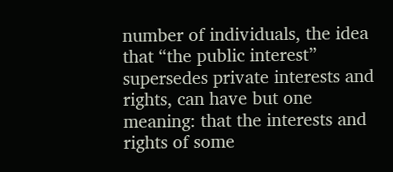number of individuals, the idea that “the public interest” supersedes private interests and rights, can have but one meaning: that the interests and rights of some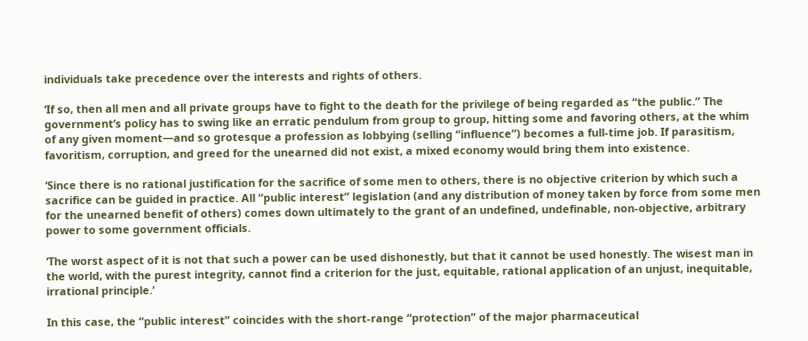individuals take precedence over the interests and rights of others.

‘If so, then all men and all private groups have to fight to the death for the privilege of being regarded as “the public.” The government’s policy has to swing like an erratic pendulum from group to group, hitting some and favoring others, at the whim of any given moment—and so grotesque a profession as lobbying (selling “influence”) becomes a full-time job. If parasitism, favoritism, corruption, and greed for the unearned did not exist, a mixed economy would bring them into existence.

‘Since there is no rational justification for the sacrifice of some men to others, there is no objective criterion by which such a sacrifice can be guided in practice. All “public interest” legislation (and any distribution of money taken by force from some men for the unearned benefit of others) comes down ultimately to the grant of an undefined, undefinable, non-objective, arbitrary power to some government officials.

‘The worst aspect of it is not that such a power can be used dishonestly, but that it cannot be used honestly. The wisest man in the world, with the purest integrity, cannot find a criterion for the just, equitable, rational application of an unjust, inequitable, irrational principle.’

In this case, the “public interest” coincides with the short-range “protection” of the major pharmaceutical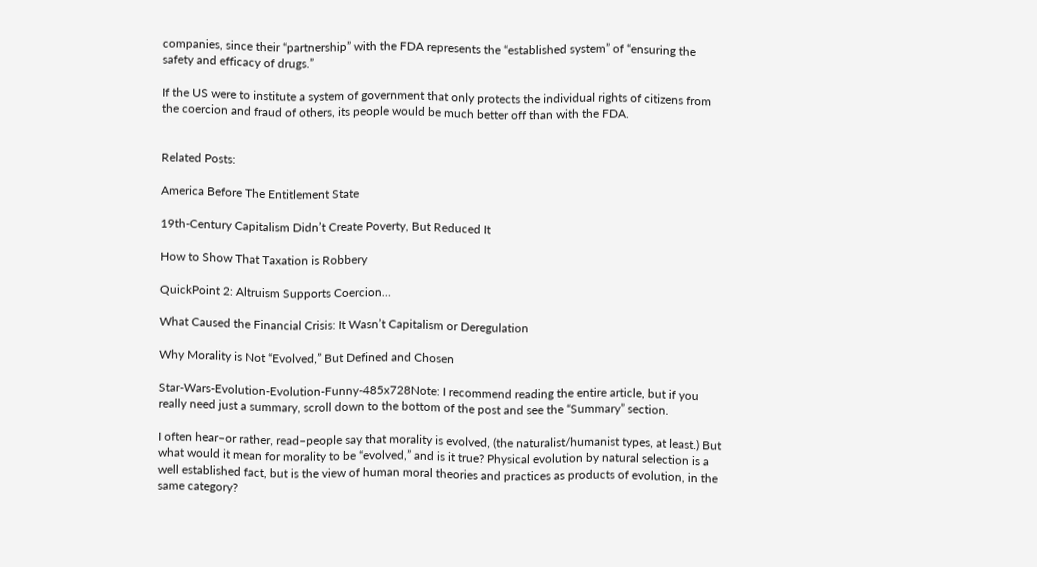companies, since their “partnership” with the FDA represents the “established system” of “ensuring the safety and efficacy of drugs.”

If the US were to institute a system of government that only protects the individual rights of citizens from the coercion and fraud of others, its people would be much better off than with the FDA.


Related Posts:

America Before The Entitlement State

19th-Century Capitalism Didn’t Create Poverty, But Reduced It

How to Show That Taxation is Robbery

QuickPoint 2: Altruism Supports Coercion…

What Caused the Financial Crisis: It Wasn’t Capitalism or Deregulation

Why Morality is Not “Evolved,” But Defined and Chosen

Star-Wars-Evolution-Evolution-Funny-485x728Note: I recommend reading the entire article, but if you really need just a summary, scroll down to the bottom of the post and see the “Summary” section.

I often hear–or rather, read–people say that morality is evolved, (the naturalist/humanist types, at least.) But what would it mean for morality to be “evolved,” and is it true? Physical evolution by natural selection is a well established fact, but is the view of human moral theories and practices as products of evolution, in the same category?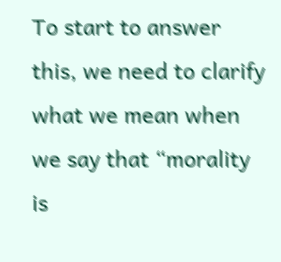To start to answer this, we need to clarify what we mean when we say that “morality is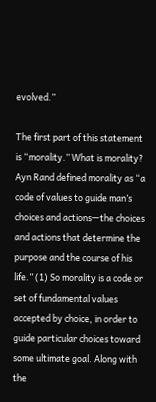evolved.”

The first part of this statement is “morality.” What is morality? Ayn Rand defined morality as “a code of values to guide man’s choices and actions—the choices and actions that determine the purpose and the course of his life.” (1) So morality is a code or set of fundamental values accepted by choice, in order to guide particular choices toward some ultimate goal. Along with the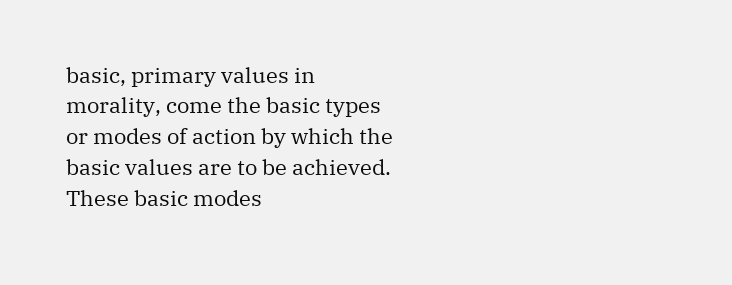basic, primary values in morality, come the basic types or modes of action by which the basic values are to be achieved. These basic modes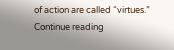of action are called “virtues.” Continue reading